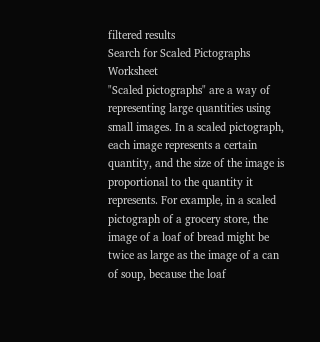filtered results
Search for Scaled Pictographs Worksheet
"Scaled pictographs" are a way of representing large quantities using small images. In a scaled pictograph, each image represents a certain quantity, and the size of the image is proportional to the quantity it represents. For example, in a scaled pictograph of a grocery store, the image of a loaf of bread might be twice as large as the image of a can of soup, because the loaf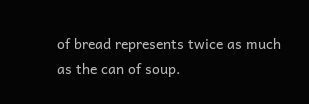of bread represents twice as much as the can of soup.